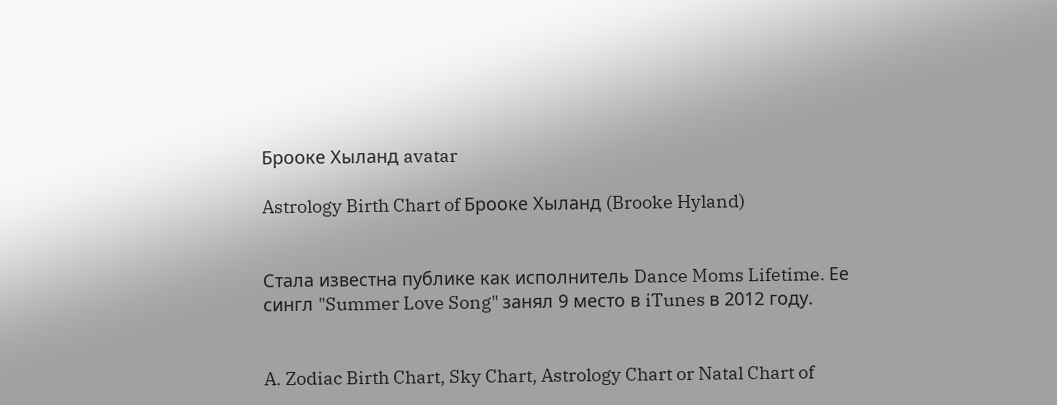Брооке Хыланд avatar

Astrology Birth Chart of Брооке Хыланд (Brooke Hyland)


Стала известна публике как исполнитель Dance Moms Lifetime. Ее сингл "Summer Love Song" занял 9 место в iTunes в 2012 году.


A. Zodiac Birth Chart, Sky Chart, Astrology Chart or Natal Chart of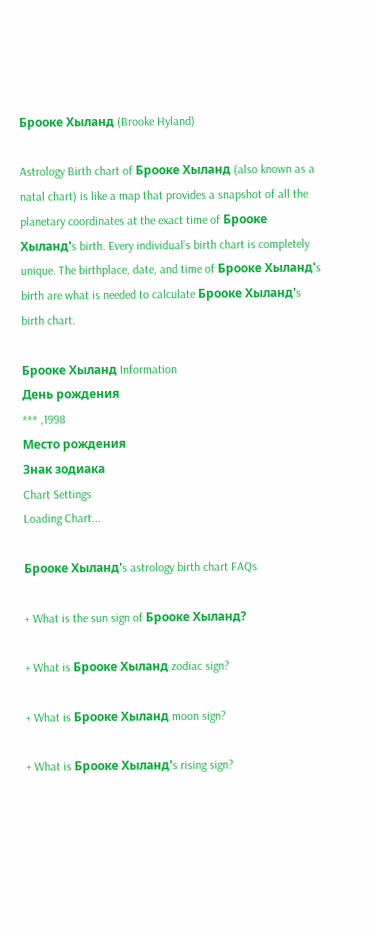Брооке Хыланд (Brooke Hyland)

Astrology Birth chart of Брооке Хыланд (also known as a natal chart) is like a map that provides a snapshot of all the planetary coordinates at the exact time of Брооке Хыланд's birth. Every individual’s birth chart is completely unique. The birthplace, date, and time of Брооке Хыланд's birth are what is needed to calculate Брооке Хыланд's birth chart.

Брооке Хыланд Information
День рождения
*** ,1998
Место рождения
Знак зодиака
Chart Settings
Loading Chart...

Брооке Хыланд's astrology birth chart FAQs

+ What is the sun sign of Брооке Хыланд?

+ What is Брооке Хыланд zodiac sign?

+ What is Брооке Хыланд moon sign?

+ What is Брооке Хыланд's rising sign?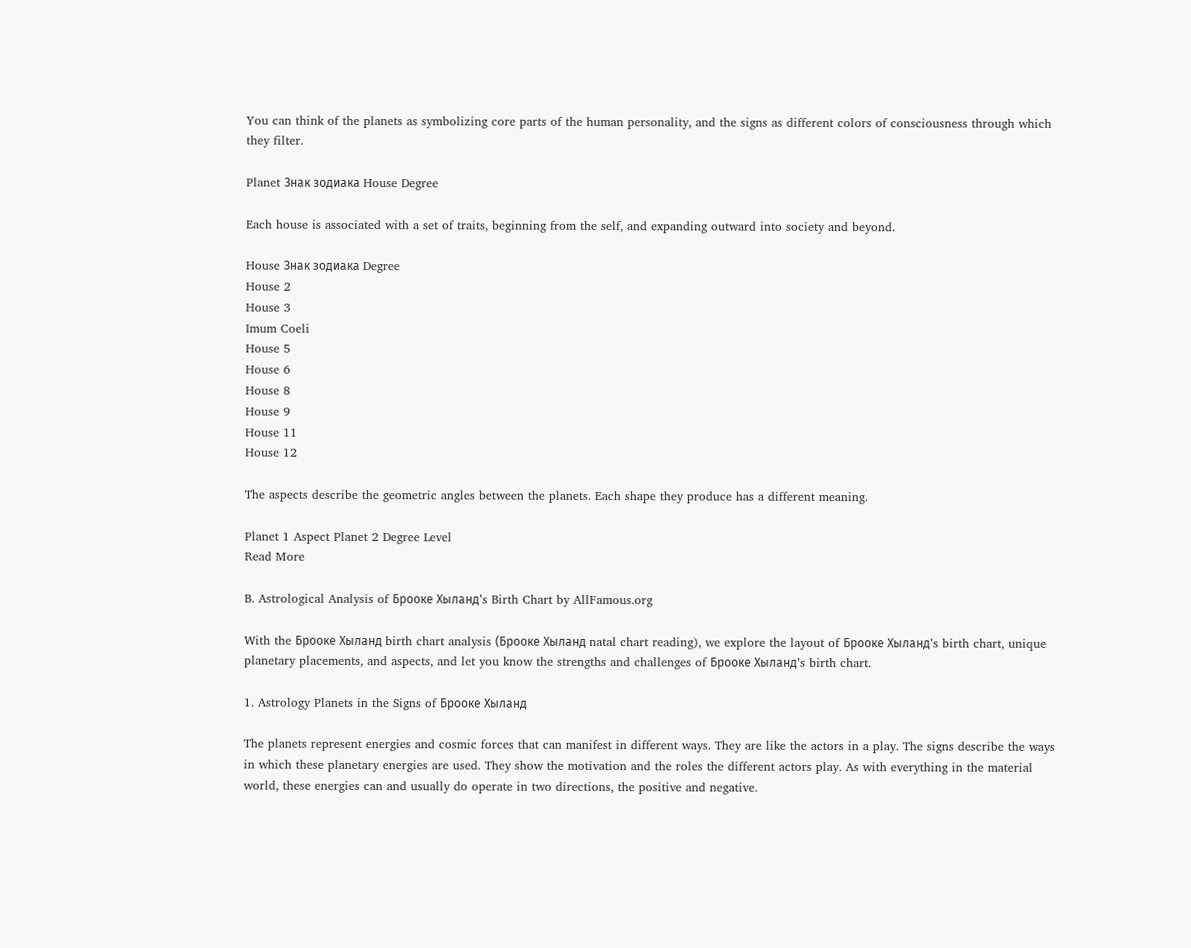You can think of the planets as symbolizing core parts of the human personality, and the signs as different colors of consciousness through which they filter.

Planet Знак зодиака House Degree

Each house is associated with a set of traits, beginning from the self, and expanding outward into society and beyond.

House Знак зодиака Degree
House 2
House 3
Imum Coeli
House 5
House 6
House 8
House 9
House 11
House 12

The aspects describe the geometric angles between the planets. Each shape they produce has a different meaning.

Planet 1 Aspect Planet 2 Degree Level
Read More

B. Astrological Analysis of Брооке Хыланд's Birth Chart by AllFamous.org

With the Брооке Хыланд birth chart analysis (Брооке Хыланд natal chart reading), we explore the layout of Брооке Хыланд's birth chart, unique planetary placements, and aspects, and let you know the strengths and challenges of Брооке Хыланд's birth chart.

1. Astrology Planets in the Signs of Брооке Хыланд

The planets represent energies and cosmic forces that can manifest in different ways. They are like the actors in a play. The signs describe the ways in which these planetary energies are used. They show the motivation and the roles the different actors play. As with everything in the material world, these energies can and usually do operate in two directions, the positive and negative.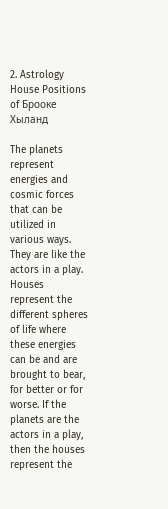2. Astrology House Positions of Брооке Хыланд

The planets represent energies and cosmic forces that can be utilized in various ways. They are like the actors in a play. Houses represent the different spheres of life where these energies can be and are brought to bear, for better or for worse. If the planets are the actors in a play, then the houses represent the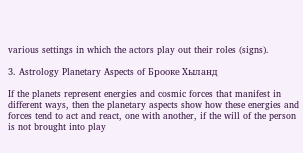various settings in which the actors play out their roles (signs).

3. Astrology Planetary Aspects of Брооке Хыланд

If the planets represent energies and cosmic forces that manifest in different ways, then the planetary aspects show how these energies and forces tend to act and react, one with another, if the will of the person is not brought into play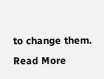to change them.
Read More